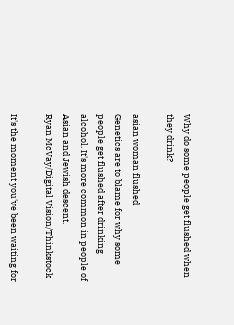Why do some people get flushed when they drink?

asian woman flushed
Genetics are to blame for why some people get flushed after drinking alcohol. It's more common in people of Asian and Jewish descent.
Ryan McVay/Digital Vision/Thinkstock

It's the moment you've been waiting for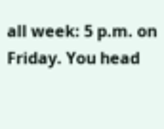all week: 5 p.m. on Friday. You head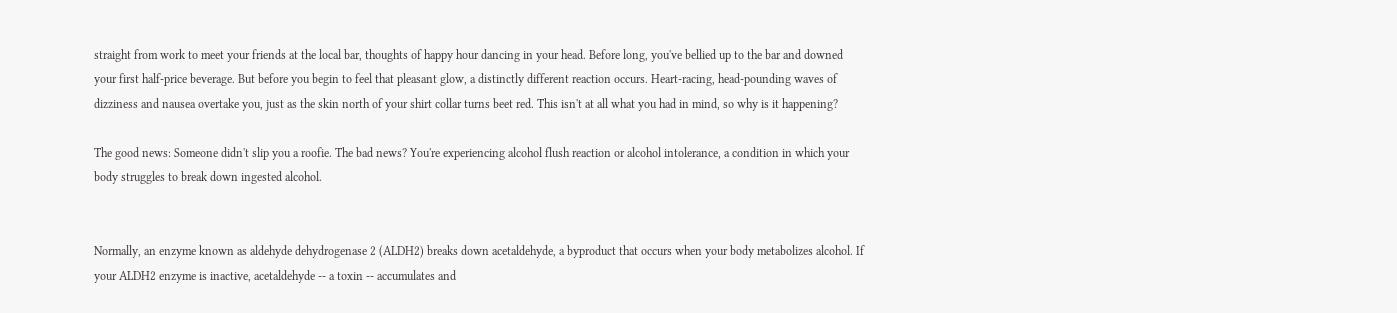straight from work to meet your friends at the local bar, thoughts of happy hour dancing in your head. Before long, you've bellied up to the bar and downed your first half-price beverage. But before you begin to feel that pleasant glow, a distinctly different reaction occurs. Heart-racing, head-pounding waves of dizziness and nausea overtake you, just as the skin north of your shirt collar turns beet red. This isn't at all what you had in mind, so why is it happening?

The good news: Someone didn't slip you a roofie. The bad news? You're experiencing alcohol flush reaction or alcohol intolerance, a condition in which your body struggles to break down ingested alcohol.


Normally, an enzyme known as aldehyde dehydrogenase 2 (ALDH2) breaks down acetaldehyde, a byproduct that occurs when your body metabolizes alcohol. If your ALDH2 enzyme is inactive, acetaldehyde -- a toxin -- accumulates and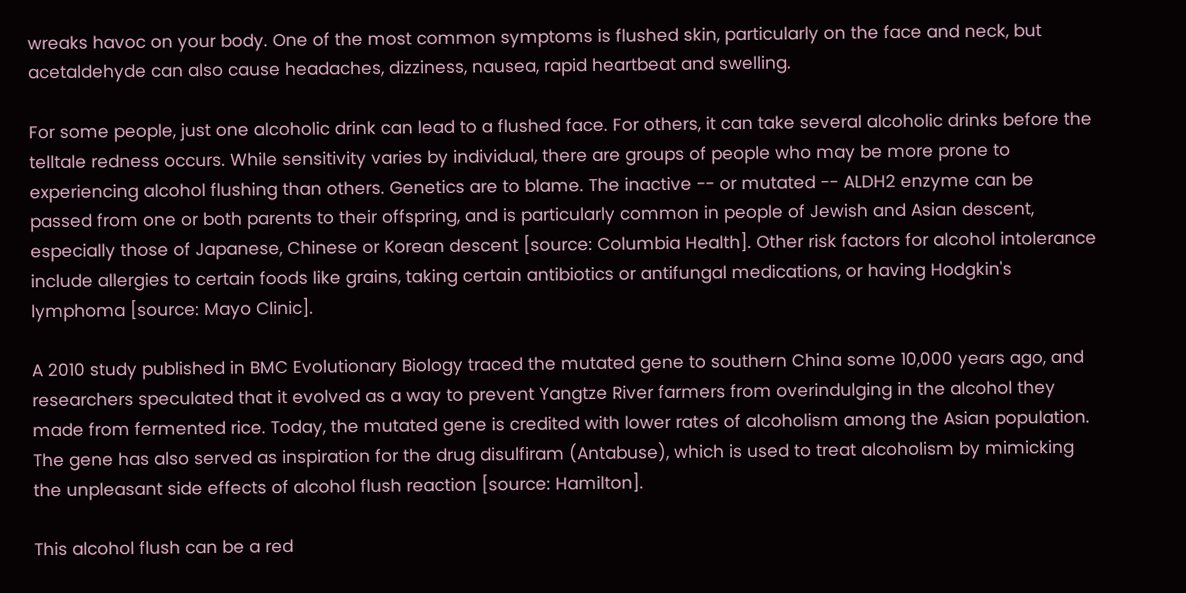wreaks havoc on your body. One of the most common symptoms is flushed skin, particularly on the face and neck, but acetaldehyde can also cause headaches, dizziness, nausea, rapid heartbeat and swelling.

For some people, just one alcoholic drink can lead to a flushed face. For others, it can take several alcoholic drinks before the telltale redness occurs. While sensitivity varies by individual, there are groups of people who may be more prone to experiencing alcohol flushing than others. Genetics are to blame. The inactive -- or mutated -- ALDH2 enzyme can be passed from one or both parents to their offspring, and is particularly common in people of Jewish and Asian descent, especially those of Japanese, Chinese or Korean descent [source: Columbia Health]. Other risk factors for alcohol intolerance include allergies to certain foods like grains, taking certain antibiotics or antifungal medications, or having Hodgkin's lymphoma [source: Mayo Clinic].

A 2010 study published in BMC Evolutionary Biology traced the mutated gene to southern China some 10,000 years ago, and researchers speculated that it evolved as a way to prevent Yangtze River farmers from overindulging in the alcohol they made from fermented rice. Today, the mutated gene is credited with lower rates of alcoholism among the Asian population. The gene has also served as inspiration for the drug disulfiram (Antabuse), which is used to treat alcoholism by mimicking the unpleasant side effects of alcohol flush reaction [source: Hamilton].

This alcohol flush can be a red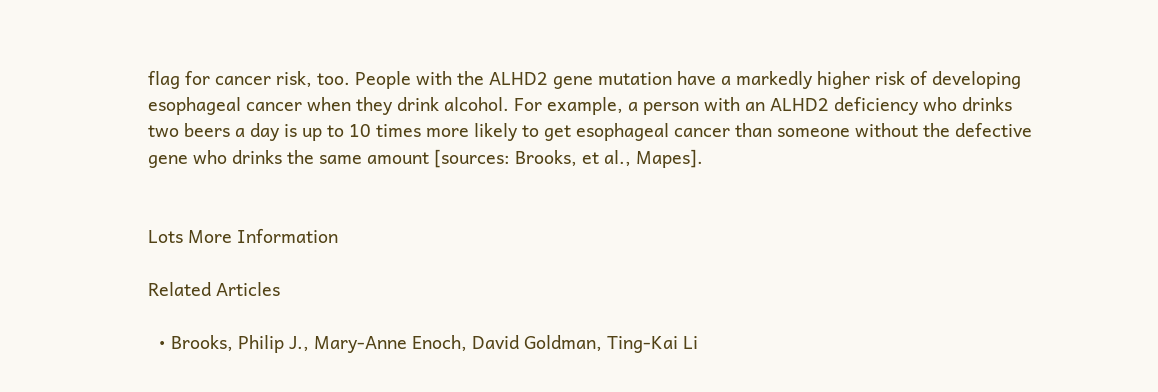flag for cancer risk, too. People with the ALHD2 gene mutation have a markedly higher risk of developing esophageal cancer when they drink alcohol. For example, a person with an ALHD2 deficiency who drinks two beers a day is up to 10 times more likely to get esophageal cancer than someone without the defective gene who drinks the same amount [sources: Brooks, et al., Mapes].


Lots More Information

Related Articles

  • Brooks, Philip J., Mary-Anne Enoch, David Goldman, Ting-Kai Li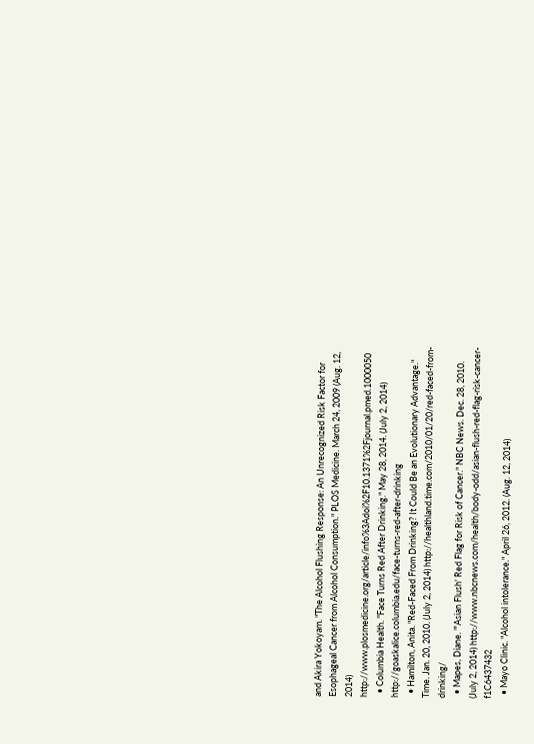and Akira Yokoyam. "The Alcohol Flushing Response: An Unrecognized Risk Factor for Esophageal Cancer from Alcohol Consumption." PLOS Medicine. March 24, 2009 (Aug. 12, 2014) http://www.plosmedicine.org/article/info%3Adoi%2F10.1371%2Fjournal.pmed.1000050
  • Columbia Health. "Face Turns Red After Drinking." May 28, 2014. (July 2, 2014) http://goaskalice.columbia.edu/face-turns-red-after-drinking
  • Hamilton, Anita. "Red-Faced From Drinking? It Could Be an Evolutionary Advantage." Time. Jan. 20, 2010. (July 2, 2014) http://healthland.time.com/2010/01/20/red-faced-from-drinking/
  • Mapes, Diane. "'Asian Flush' Red Flag for Risk of Cancer." NBC News. Dec. 28, 2010. (July 2, 2014) http://www.nbcnews.com/health/body-odd/asian-flush-red-flag-risk-cancer-f1C6437432
  • Mayo Clinic. "Alcohol intolerance." April 26, 2012. (Aug. 12, 2014)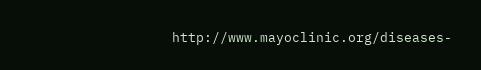http://www.mayoclinic.org/diseases-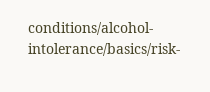conditions/alcohol-intolerance/basics/risk-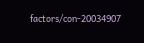factors/con-20034907